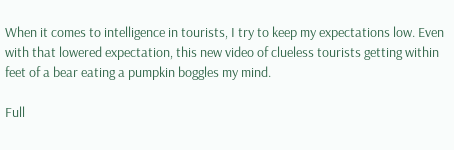When it comes to intelligence in tourists, I try to keep my expectations low. Even with that lowered expectation, this new video of clueless tourists getting within feet of a bear eating a pumpkin boggles my mind.

Full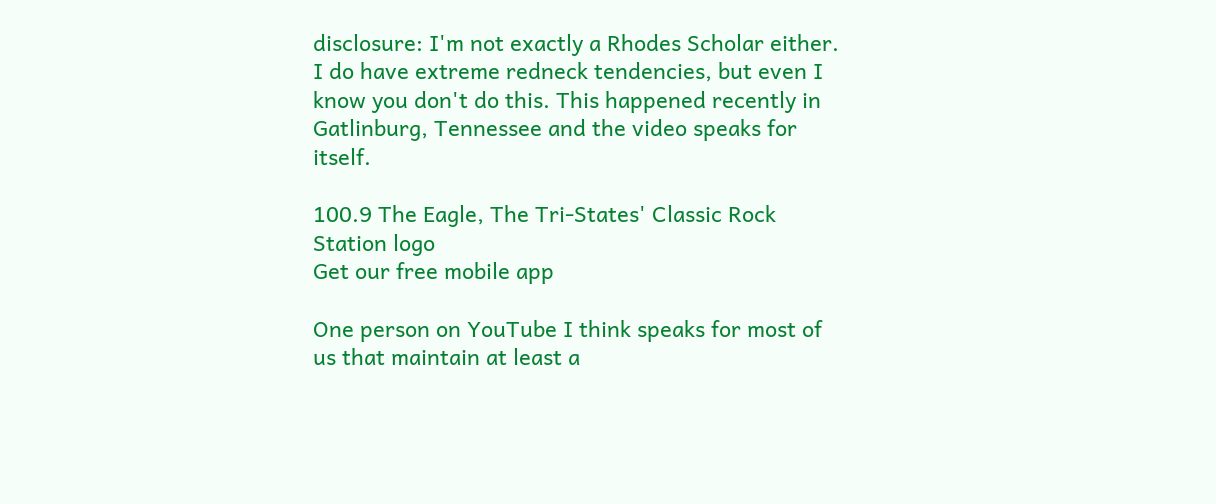disclosure: I'm not exactly a Rhodes Scholar either. I do have extreme redneck tendencies, but even I know you don't do this. This happened recently in Gatlinburg, Tennessee and the video speaks for itself.

100.9 The Eagle, The Tri-States' Classic Rock Station logo
Get our free mobile app

One person on YouTube I think speaks for most of us that maintain at least a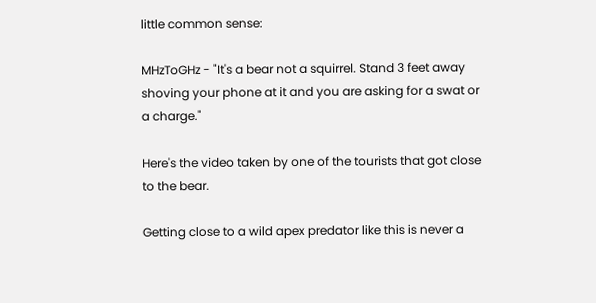little common sense:

MHzToGHz - "It's a bear not a squirrel. Stand 3 feet away shoving your phone at it and you are asking for a swat or a charge."

Here's the video taken by one of the tourists that got close to the bear.

Getting close to a wild apex predator like this is never a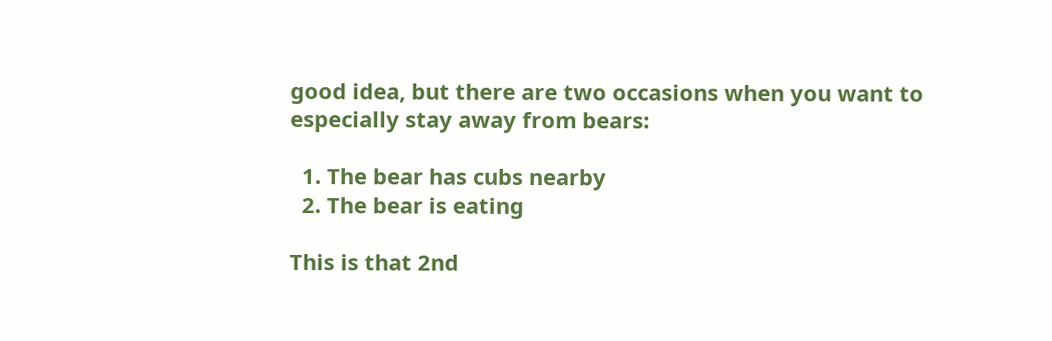good idea, but there are two occasions when you want to especially stay away from bears:

  1. The bear has cubs nearby
  2. The bear is eating

This is that 2nd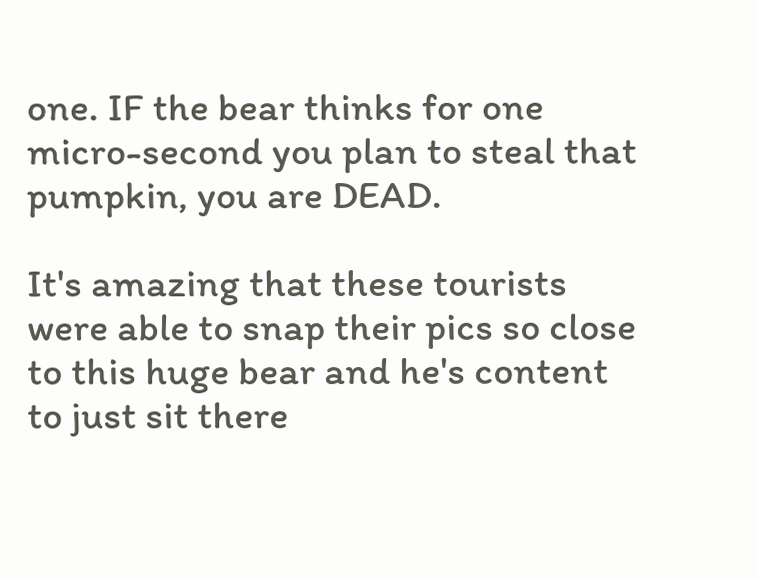one. IF the bear thinks for one micro-second you plan to steal that pumpkin, you are DEAD.

It's amazing that these tourists were able to snap their pics so close to this huge bear and he's content to just sit there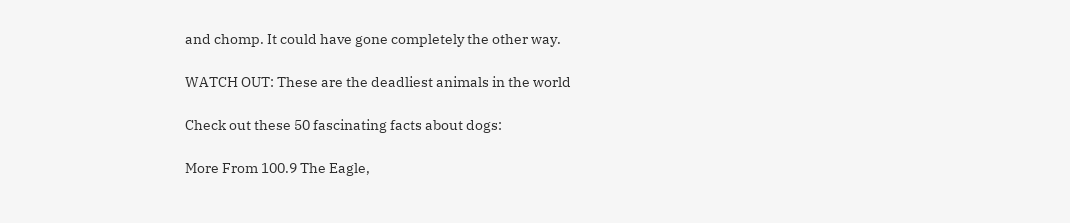and chomp. It could have gone completely the other way.

WATCH OUT: These are the deadliest animals in the world

Check out these 50 fascinating facts about dogs:

More From 100.9 The Eagle,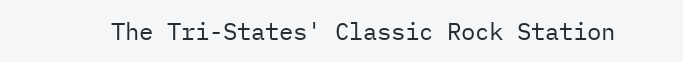The Tri-States' Classic Rock Station